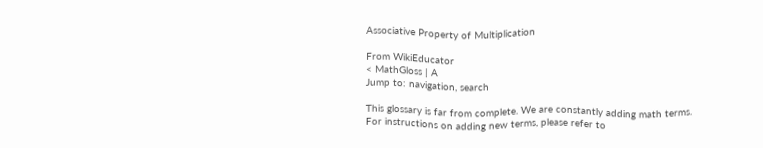Associative Property of Multiplication

From WikiEducator
< MathGloss | A
Jump to: navigation, search

This glossary is far from complete. We are constantly adding math terms.
For instructions on adding new terms, please refer to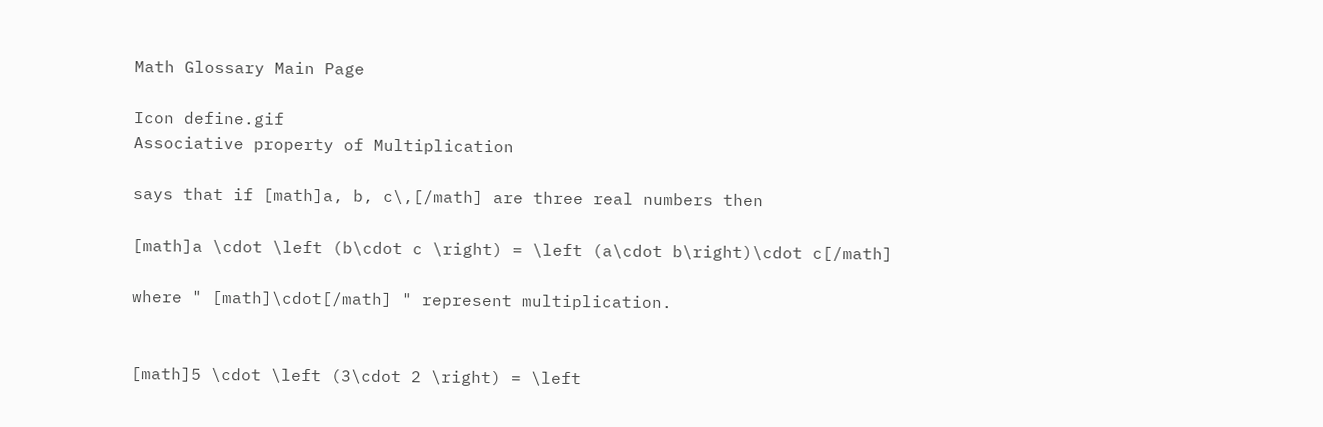Math Glossary Main Page

Icon define.gif
Associative property of Multiplication

says that if [math]a, b, c\,[/math] are three real numbers then

[math]a \cdot \left (b\cdot c \right) = \left (a\cdot b\right)\cdot c[/math]

where " [math]\cdot[/math] " represent multiplication.


[math]5 \cdot \left (3\cdot 2 \right) = \left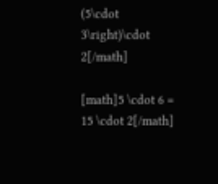(5\cdot 3\right)\cdot 2[/math]

[math]5 \cdot 6 = 15 \cdot 2[/math]